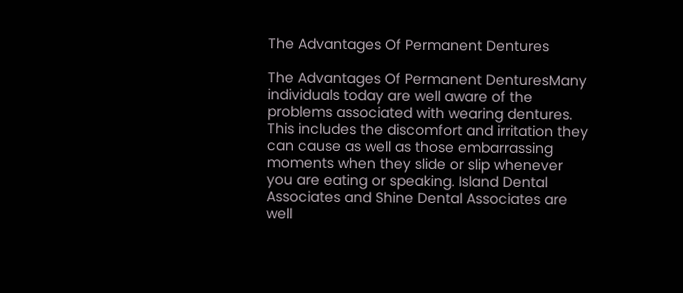The Advantages Of Permanent Dentures

The Advantages Of Permanent DenturesMany individuals today are well aware of the problems associated with wearing dentures. This includes the discomfort and irritation they can cause as well as those embarrassing moments when they slide or slip whenever you are eating or speaking. Island Dental Associates and Shine Dental Associates are well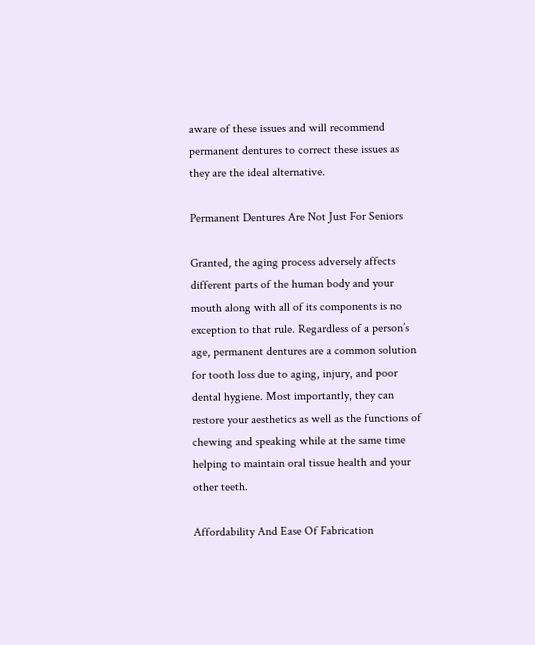aware of these issues and will recommend permanent dentures to correct these issues as they are the ideal alternative.

Permanent Dentures Are Not Just For Seniors

Granted, the aging process adversely affects different parts of the human body and your mouth along with all of its components is no exception to that rule. Regardless of a person’s age, permanent dentures are a common solution for tooth loss due to aging, injury, and poor dental hygiene. Most importantly, they can restore your aesthetics as well as the functions of chewing and speaking while at the same time helping to maintain oral tissue health and your other teeth.

Affordability And Ease Of Fabrication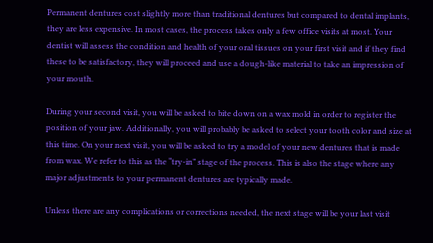Permanent dentures cost slightly more than traditional dentures but compared to dental implants, they are less expensive. In most cases, the process takes only a few office visits at most. Your dentist will assess the condition and health of your oral tissues on your first visit and if they find these to be satisfactory, they will proceed and use a dough-like material to take an impression of your mouth.

During your second visit, you will be asked to bite down on a wax mold in order to register the position of your jaw. Additionally, you will probably be asked to select your tooth color and size at this time. On your next visit, you will be asked to try a model of your new dentures that is made from wax. We refer to this as the “try-in” stage of the process. This is also the stage where any major adjustments to your permanent dentures are typically made.

Unless there are any complications or corrections needed, the next stage will be your last visit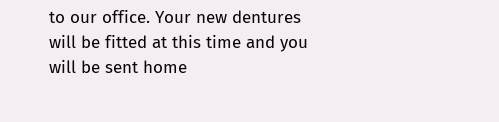to our office. Your new dentures will be fitted at this time and you will be sent home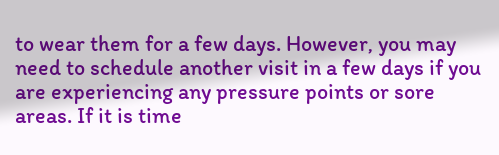to wear them for a few days. However, you may need to schedule another visit in a few days if you are experiencing any pressure points or sore areas. If it is time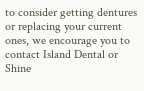to consider getting dentures or replacing your current ones, we encourage you to contact Island Dental or Shine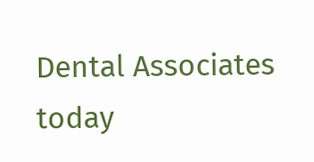Dental Associates today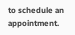to schedule an appointment.